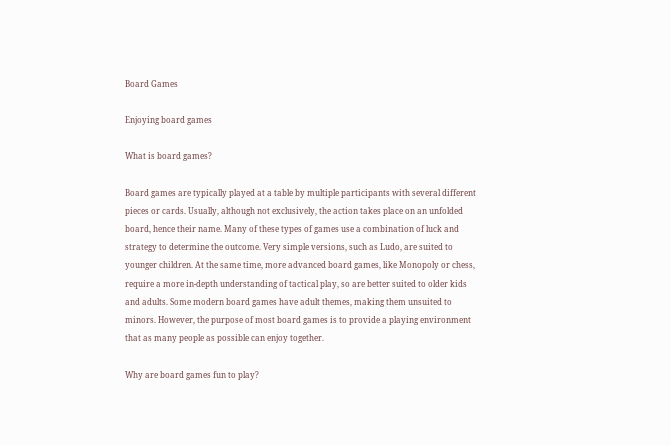Board Games

Enjoying board games

What is board games?

Board games are typically played at a table by multiple participants with several different pieces or cards. Usually, although not exclusively, the action takes place on an unfolded board, hence their name. Many of these types of games use a combination of luck and strategy to determine the outcome. Very simple versions, such as Ludo, are suited to younger children. At the same time, more advanced board games, like Monopoly or chess, require a more in-depth understanding of tactical play, so are better suited to older kids and adults. Some modern board games have adult themes, making them unsuited to minors. However, the purpose of most board games is to provide a playing environment that as many people as possible can enjoy together.

Why are board games fun to play?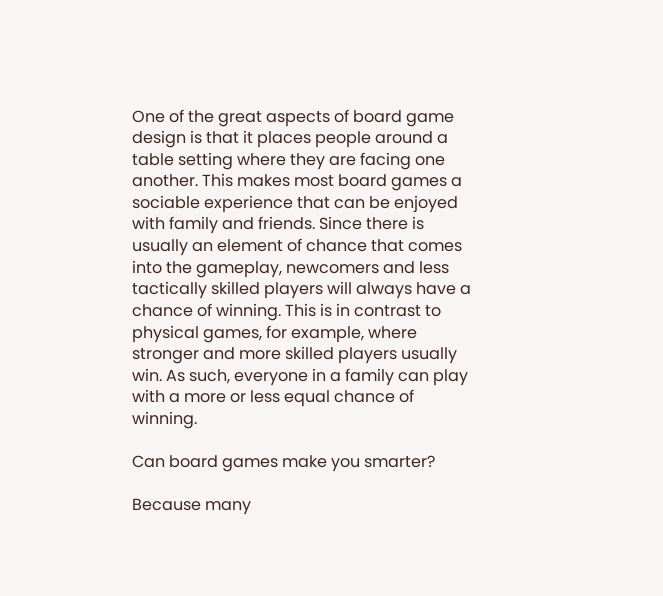One of the great aspects of board game design is that it places people around a table setting where they are facing one another. This makes most board games a sociable experience that can be enjoyed with family and friends. Since there is usually an element of chance that comes into the gameplay, newcomers and less tactically skilled players will always have a chance of winning. This is in contrast to physical games, for example, where stronger and more skilled players usually win. As such, everyone in a family can play with a more or less equal chance of winning.

Can board games make you smarter?

Because many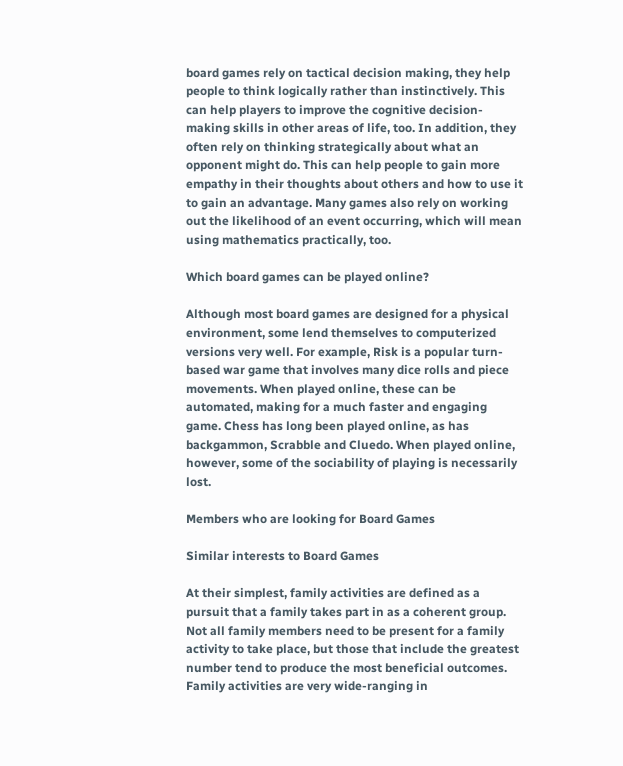board games rely on tactical decision making, they help people to think logically rather than instinctively. This can help players to improve the cognitive decision-making skills in other areas of life, too. In addition, they often rely on thinking strategically about what an opponent might do. This can help people to gain more empathy in their thoughts about others and how to use it to gain an advantage. Many games also rely on working out the likelihood of an event occurring, which will mean using mathematics practically, too.

Which board games can be played online?

Although most board games are designed for a physical environment, some lend themselves to computerized versions very well. For example, Risk is a popular turn-based war game that involves many dice rolls and piece movements. When played online, these can be automated, making for a much faster and engaging game. Chess has long been played online, as has backgammon, Scrabble and Cluedo. When played online, however, some of the sociability of playing is necessarily lost.

Members who are looking for Board Games

Similar interests to Board Games

At their simplest, family activities are defined as a pursuit that a family takes part in as a coherent group. Not all family members need to be present for a family activity to take place, but those that include the greatest number tend to produce the most beneficial outcomes. Family activities are very wide-ranging in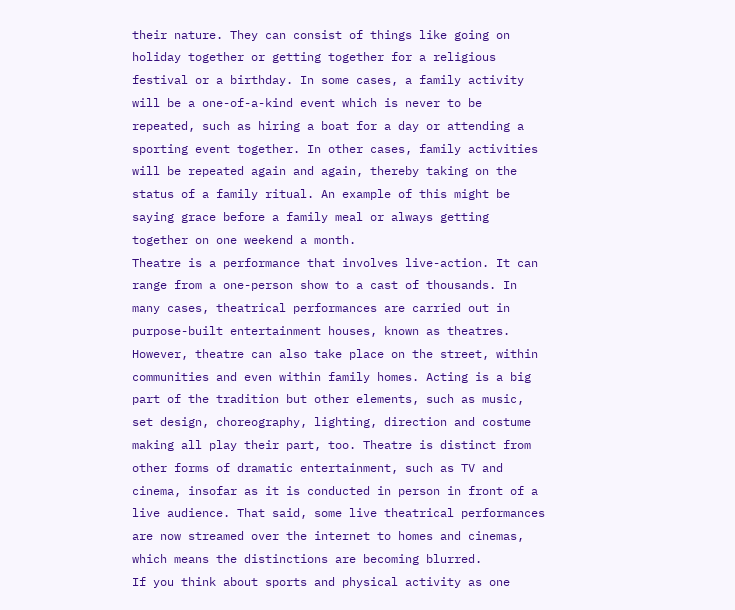their nature. They can consist of things like going on holiday together or getting together for a religious festival or a birthday. In some cases, a family activity will be a one-of-a-kind event which is never to be repeated, such as hiring a boat for a day or attending a sporting event together. In other cases, family activities will be repeated again and again, thereby taking on the status of a family ritual. An example of this might be saying grace before a family meal or always getting together on one weekend a month.
Theatre is a performance that involves live-action. It can range from a one-person show to a cast of thousands. In many cases, theatrical performances are carried out in purpose-built entertainment houses, known as theatres. However, theatre can also take place on the street, within communities and even within family homes. Acting is a big part of the tradition but other elements, such as music, set design, choreography, lighting, direction and costume making all play their part, too. Theatre is distinct from other forms of dramatic entertainment, such as TV and cinema, insofar as it is conducted in person in front of a live audience. That said, some live theatrical performances are now streamed over the internet to homes and cinemas, which means the distinctions are becoming blurred.
If you think about sports and physical activity as one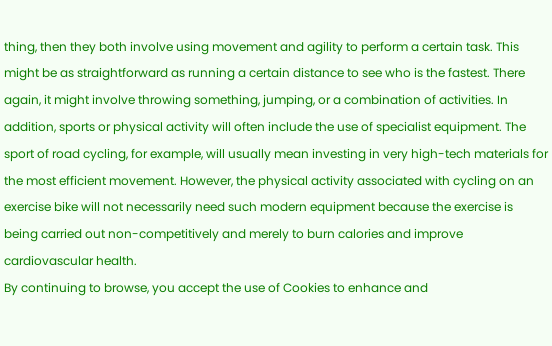thing, then they both involve using movement and agility to perform a certain task. This might be as straightforward as running a certain distance to see who is the fastest. There again, it might involve throwing something, jumping, or a combination of activities. In addition, sports or physical activity will often include the use of specialist equipment. The sport of road cycling, for example, will usually mean investing in very high-tech materials for the most efficient movement. However, the physical activity associated with cycling on an exercise bike will not necessarily need such modern equipment because the exercise is being carried out non-competitively and merely to burn calories and improve cardiovascular health.
By continuing to browse, you accept the use of Cookies to enhance and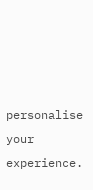personalise your experience.